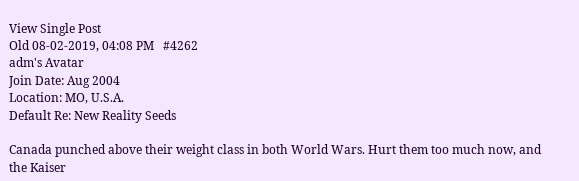View Single Post
Old 08-02-2019, 04:08 PM   #4262
adm's Avatar
Join Date: Aug 2004
Location: MO, U.S.A.
Default Re: New Reality Seeds

Canada punched above their weight class in both World Wars. Hurt them too much now, and the Kaiser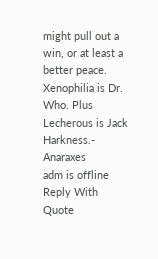might pull out a win, or at least a better peace.
Xenophilia is Dr. Who. Plus Lecherous is Jack Harkness.- Anaraxes
adm is offline   Reply With Quote